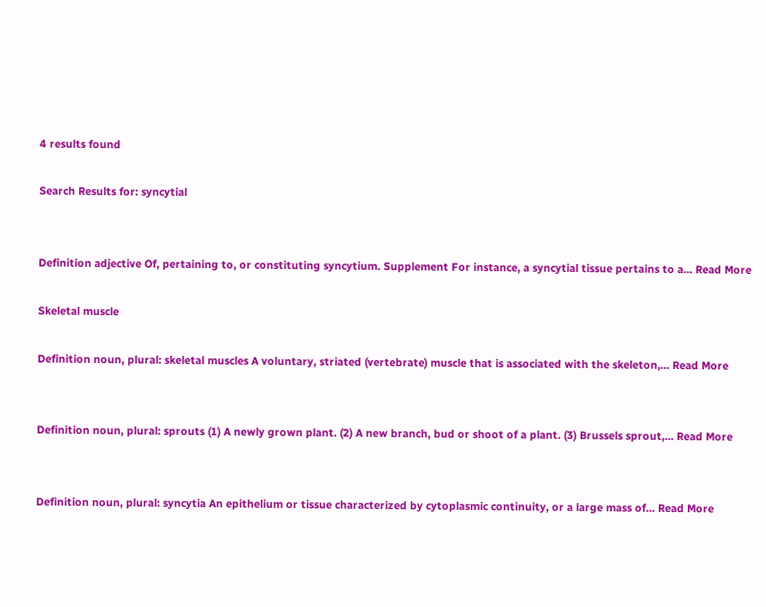4 results found

Search Results for: syncytial


Definition adjective Of, pertaining to, or constituting syncytium. Supplement For instance, a syncytial tissue pertains to a... Read More

Skeletal muscle

Definition noun, plural: skeletal muscles A voluntary, striated (vertebrate) muscle that is associated with the skeleton,... Read More


Definition noun, plural: sprouts (1) A newly grown plant. (2) A new branch, bud or shoot of a plant. (3) Brussels sprout,... Read More


Definition noun, plural: syncytia An epithelium or tissue characterized by cytoplasmic continuity, or a large mass of... Read More